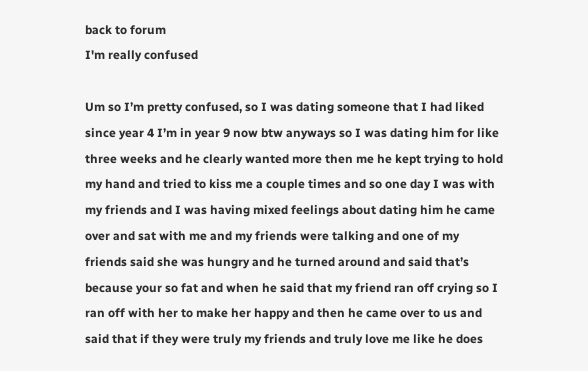back to forum
I'm really confused

Um so I’m pretty confused, so I was dating someone that I had liked since year 4 I’m in year 9 now btw anyways so I was dating him for like three weeks and he clearly wanted more then me he kept trying to hold my hand and tried to kiss me a couple times and so one day I was with my friends and I was having mixed feelings about dating him he came over and sat with me and my friends were talking and one of my friends said she was hungry and he turned around and said that’s because your so fat and when he said that my friend ran off crying so I ran off with her to make her happy and then he came over to us and said that if they were truly my friends and truly love me like he does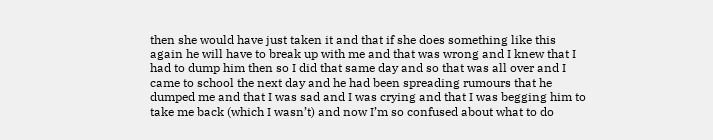then she would have just taken it and that if she does something like this again he will have to break up with me and that was wrong and I knew that I had to dump him then so I did that same day and so that was all over and I came to school the next day and he had been spreading rumours that he dumped me and that I was sad and I was crying and that I was begging him to take me back (which I wasn’t) and now I’m so confused about what to do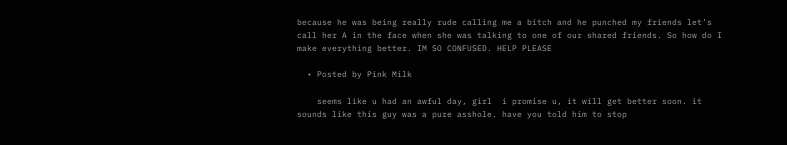because he was being really rude calling me a bitch and he punched my friends let’s call her A in the face when she was talking to one of our shared friends. So how do I make everything better. IM SO CONFUSED. HELP PLEASE

  • Posted by Pink Milk

    seems like u had an awful day, girl  i promise u, it will get better soon. it sounds like this guy was a pure asshole. have you told him to stop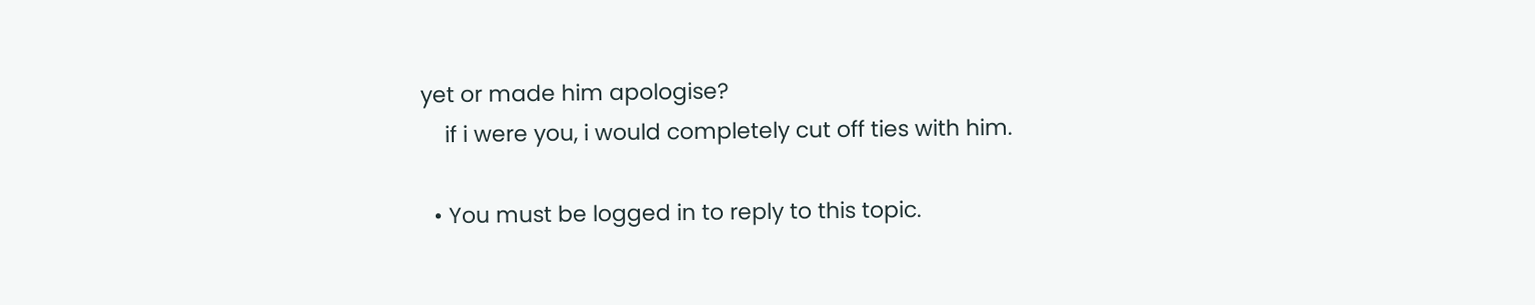yet or made him apologise?
    if i were you, i would completely cut off ties with him.

  • You must be logged in to reply to this topic.